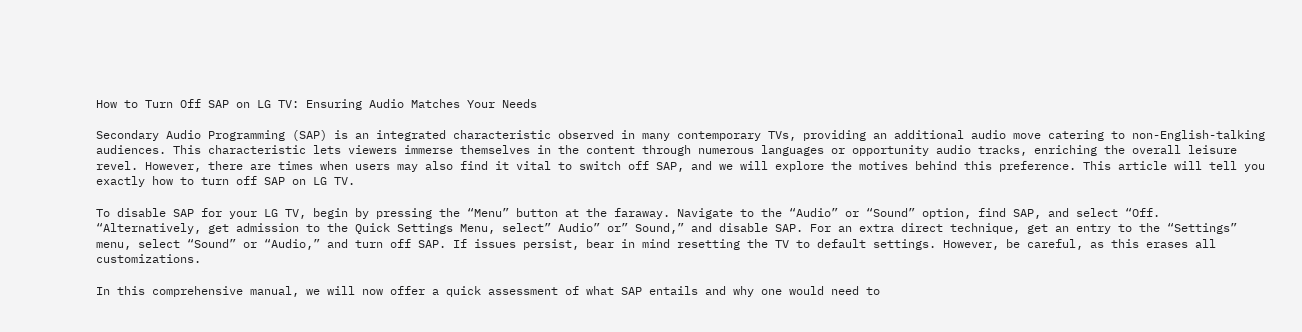How to Turn Off SAP on LG TV: Ensuring Audio Matches Your Needs

Secondary Audio Programming (SAP) is an integrated characteristic observed in many contemporary TVs, providing an additional audio move catering to non-English-talking audiences. This characteristic lets viewers immerse themselves in the content through numerous languages or opportunity audio tracks, enriching the overall leisure revel. However, there are times when users may also find it vital to switch off SAP, and we will explore the motives behind this preference. This article will tell you exactly how to turn off SAP on LG TV.

To disable SAP for your LG TV, begin by pressing the “Menu” button at the faraway. Navigate to the “Audio” or “Sound” option, find SAP, and select “Off. “Alternatively, get admission to the Quick Settings Menu, select” Audio” or” Sound,” and disable SAP. For an extra direct technique, get an entry to the “Settings” menu, select “Sound” or “Audio,” and turn off SAP. If issues persist, bear in mind resetting the TV to default settings. However, be careful, as this erases all customizations.

In this comprehensive manual, we will now offer a quick assessment of what SAP entails and why one would need to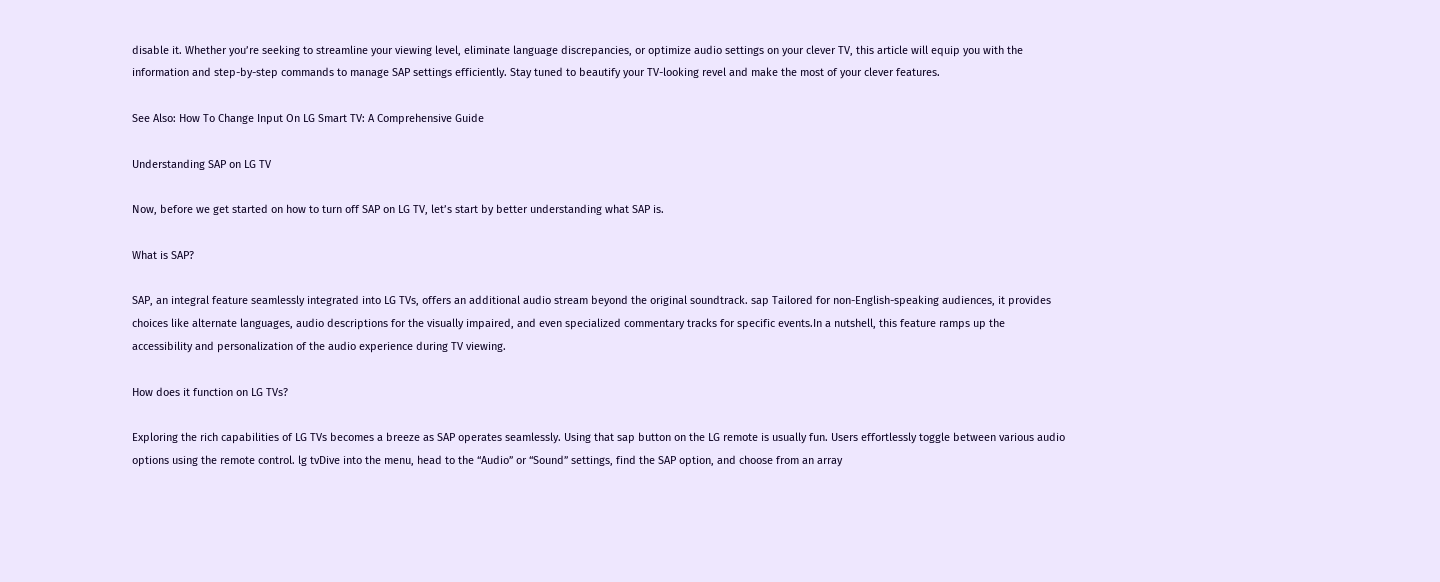disable it. Whether you’re seeking to streamline your viewing level, eliminate language discrepancies, or optimize audio settings on your clever TV, this article will equip you with the information and step-by-step commands to manage SAP settings efficiently. Stay tuned to beautify your TV-looking revel and make the most of your clever features.

See Also: How To Change Input On LG Smart TV: A Comprehensive Guide

Understanding SAP on LG TV

Now, before we get started on how to turn off SAP on LG TV, let’s start by better understanding what SAP is.

What is SAP?

SAP, an integral feature seamlessly integrated into LG TVs, offers an additional audio stream beyond the original soundtrack. sap Tailored for non-English-speaking audiences, it provides choices like alternate languages, audio descriptions for the visually impaired, and even specialized commentary tracks for specific events.In a nutshell, this feature ramps up the accessibility and personalization of the audio experience during TV viewing.

How does it function on LG TVs?

Exploring the rich capabilities of LG TVs becomes a breeze as SAP operates seamlessly. Using that sap button on the LG remote is usually fun. Users effortlessly toggle between various audio options using the remote control. lg tvDive into the menu, head to the “Audio” or “Sound” settings, find the SAP option, and choose from an array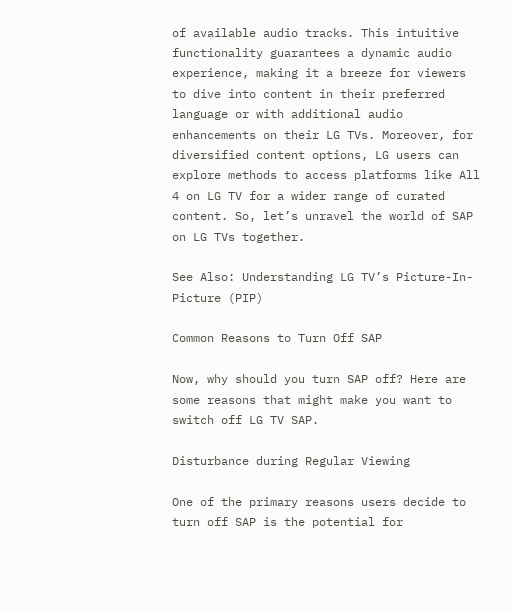of available audio tracks. This intuitive functionality guarantees a dynamic audio experience, making it a breeze for viewers to dive into content in their preferred language or with additional audio enhancements on their LG TVs. Moreover, for diversified content options, LG users can explore methods to access platforms like All 4 on LG TV for a wider range of curated content. So, let’s unravel the world of SAP on LG TVs together.

See Also: Understanding LG TV’s Picture-In-Picture (PIP)

Common Reasons to Turn Off SAP

Now, why should you turn SAP off? Here are some reasons that might make you want to switch off LG TV SAP.

Disturbance during Regular Viewing

One of the primary reasons users decide to turn off SAP is the potential for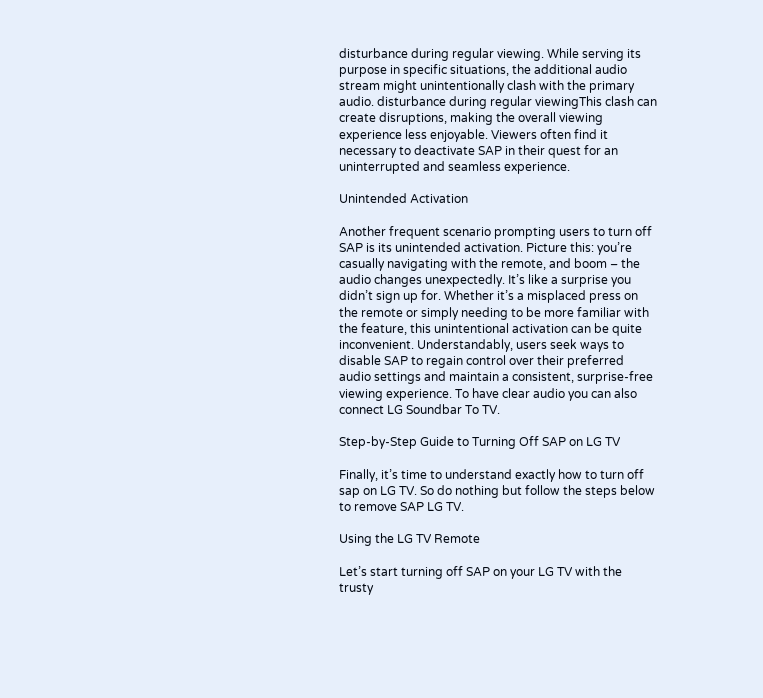disturbance during regular viewing. While serving its purpose in specific situations, the additional audio stream might unintentionally clash with the primary audio. disturbance during regular viewingThis clash can create disruptions, making the overall viewing experience less enjoyable. Viewers often find it necessary to deactivate SAP in their quest for an uninterrupted and seamless experience.

Unintended Activation

Another frequent scenario prompting users to turn off SAP is its unintended activation. Picture this: you’re casually navigating with the remote, and boom – the audio changes unexpectedly. It’s like a surprise you didn’t sign up for. Whether it’s a misplaced press on the remote or simply needing to be more familiar with the feature, this unintentional activation can be quite inconvenient. Understandably, users seek ways to disable SAP to regain control over their preferred audio settings and maintain a consistent, surprise-free viewing experience. To have clear audio you can also connect LG Soundbar To TV.

Step-by-Step Guide to Turning Off SAP on LG TV

Finally, it’s time to understand exactly how to turn off sap on LG TV. So do nothing but follow the steps below to remove SAP LG TV.

Using the LG TV Remote

Let’s start turning off SAP on your LG TV with the trusty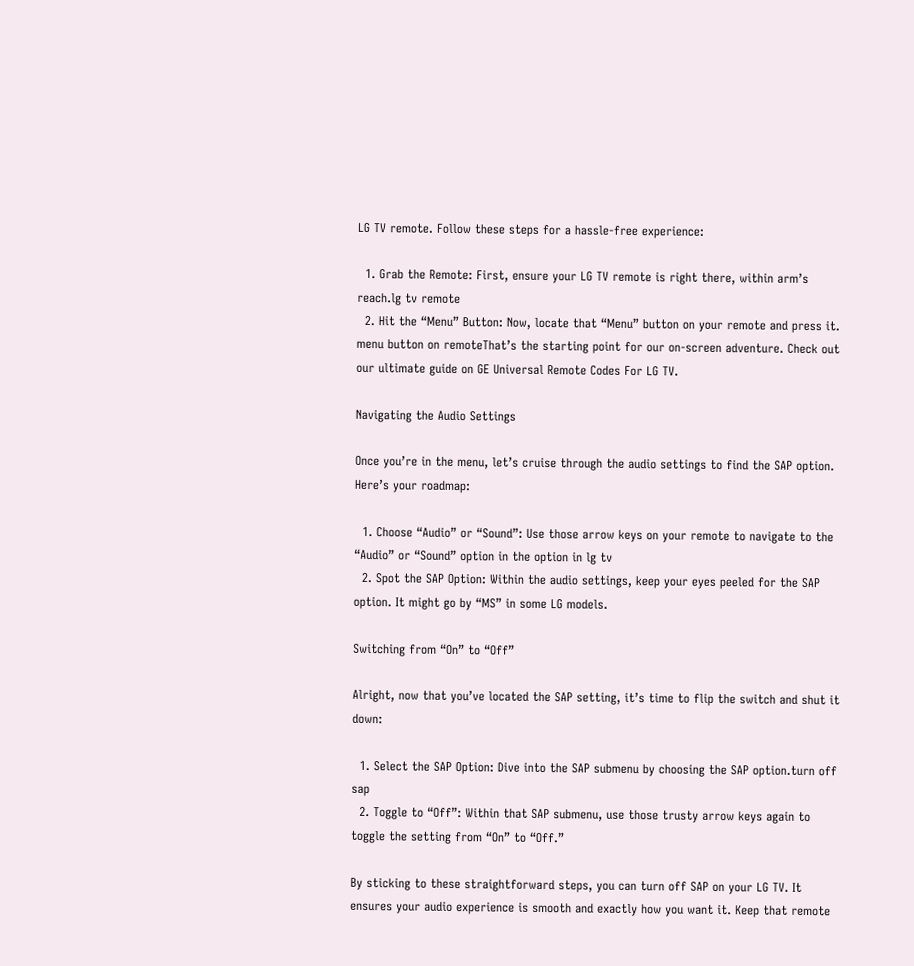LG TV remote. Follow these steps for a hassle-free experience:

  1. Grab the Remote: First, ensure your LG TV remote is right there, within arm’s reach.lg tv remote
  2. Hit the “Menu” Button: Now, locate that “Menu” button on your remote and press it. menu button on remoteThat’s the starting point for our on-screen adventure. Check out our ultimate guide on GE Universal Remote Codes For LG TV.

Navigating the Audio Settings

Once you’re in the menu, let’s cruise through the audio settings to find the SAP option. Here’s your roadmap:

  1. Choose “Audio” or “Sound”: Use those arrow keys on your remote to navigate to the “Audio” or “Sound” option in the option in lg tv
  2. Spot the SAP Option: Within the audio settings, keep your eyes peeled for the SAP option. It might go by “MS” in some LG models.

Switching from “On” to “Off”

Alright, now that you’ve located the SAP setting, it’s time to flip the switch and shut it down:

  1. Select the SAP Option: Dive into the SAP submenu by choosing the SAP option.turn off sap
  2. Toggle to “Off”: Within that SAP submenu, use those trusty arrow keys again to toggle the setting from “On” to “Off.”

By sticking to these straightforward steps, you can turn off SAP on your LG TV. It ensures your audio experience is smooth and exactly how you want it. Keep that remote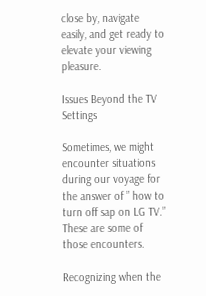close by, navigate easily, and get ready to elevate your viewing pleasure.

Issues Beyond the TV Settings

Sometimes, we might encounter situations during our voyage for the answer of ” how to turn off sap on LG TV.” These are some of those encounters.

Recognizing when the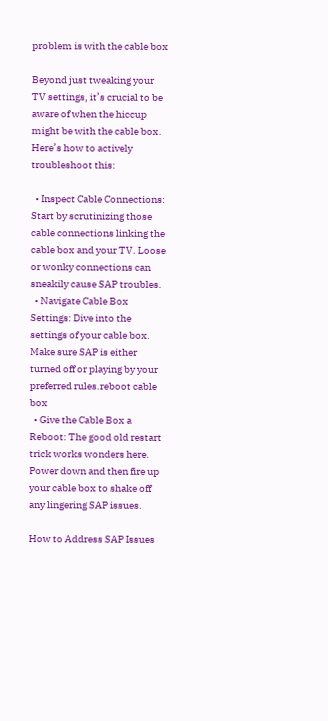problem is with the cable box

Beyond just tweaking your TV settings, it’s crucial to be aware of when the hiccup might be with the cable box. Here’s how to actively troubleshoot this:

  • Inspect Cable Connections: Start by scrutinizing those cable connections linking the cable box and your TV. Loose or wonky connections can sneakily cause SAP troubles.
  • Navigate Cable Box Settings: Dive into the settings of your cable box. Make sure SAP is either turned off or playing by your preferred rules.reboot cable box
  • Give the Cable Box a Reboot: The good old restart trick works wonders here. Power down and then fire up your cable box to shake off any lingering SAP issues.

How to Address SAP Issues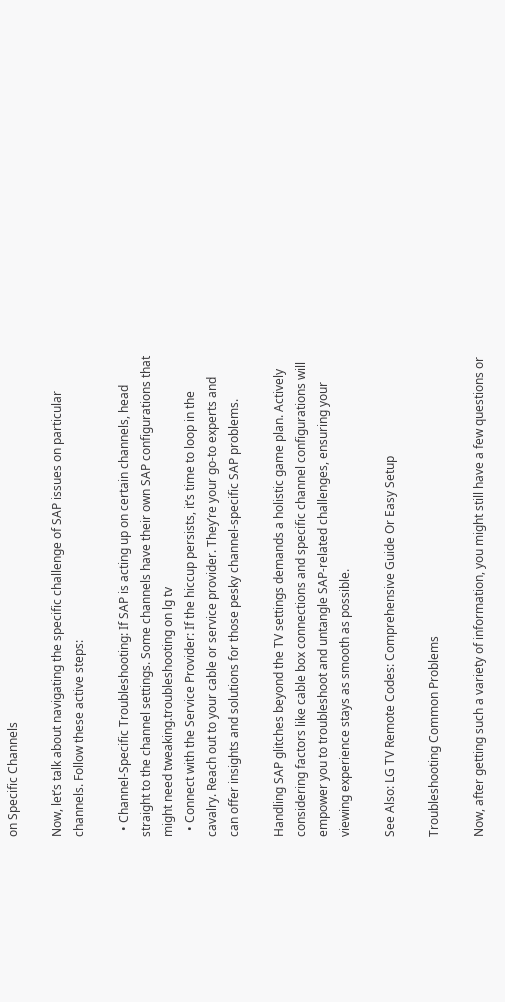on Specific Channels

Now, let’s talk about navigating the specific challenge of SAP issues on particular channels. Follow these active steps:

  • Channel-Specific Troubleshooting: If SAP is acting up on certain channels, head straight to the channel settings. Some channels have their own SAP configurations that might need tweaking.troubleshooting on lg tv
  • Connect with the Service Provider: If the hiccup persists, it’s time to loop in the cavalry. Reach out to your cable or service provider. They’re your go-to experts and can offer insights and solutions for those pesky channel-specific SAP problems.

Handling SAP glitches beyond the TV settings demands a holistic game plan. Actively considering factors like cable box connections and specific channel configurations will empower you to troubleshoot and untangle SAP-related challenges, ensuring your viewing experience stays as smooth as possible.

See Also: LG TV Remote Codes: Comprehensive Guide Or Easy Setup

Troubleshooting Common Problems

Now, after getting such a variety of information, you might still have a few questions or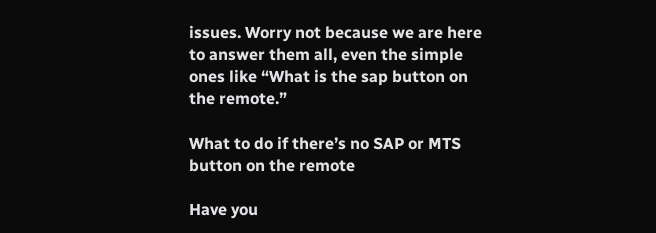issues. Worry not because we are here to answer them all, even the simple ones like “What is the sap button on the remote.”

What to do if there’s no SAP or MTS button on the remote

Have you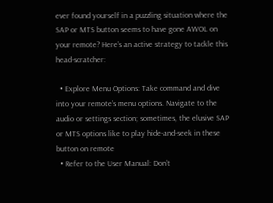ever found yourself in a puzzling situation where the SAP or MTS button seems to have gone AWOL on your remote? Here’s an active strategy to tackle this head-scratcher:

  • Explore Menu Options: Take command and dive into your remote’s menu options. Navigate to the audio or settings section; sometimes, the elusive SAP or MTS options like to play hide-and-seek in these button on remote
  • Refer to the User Manual: Don’t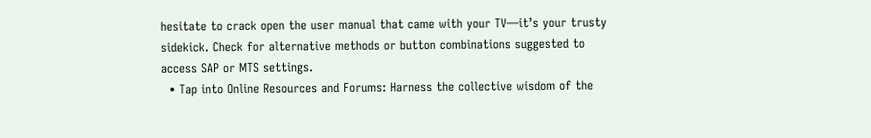hesitate to crack open the user manual that came with your TV—it’s your trusty sidekick. Check for alternative methods or button combinations suggested to access SAP or MTS settings.
  • Tap into Online Resources and Forums: Harness the collective wisdom of the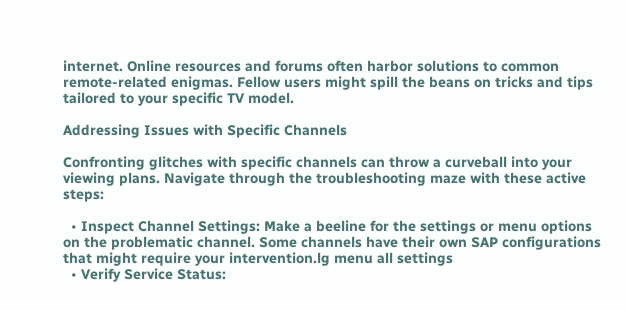internet. Online resources and forums often harbor solutions to common remote-related enigmas. Fellow users might spill the beans on tricks and tips tailored to your specific TV model.

Addressing Issues with Specific Channels

Confronting glitches with specific channels can throw a curveball into your viewing plans. Navigate through the troubleshooting maze with these active steps:

  • Inspect Channel Settings: Make a beeline for the settings or menu options on the problematic channel. Some channels have their own SAP configurations that might require your intervention.lg menu all settings
  • Verify Service Status: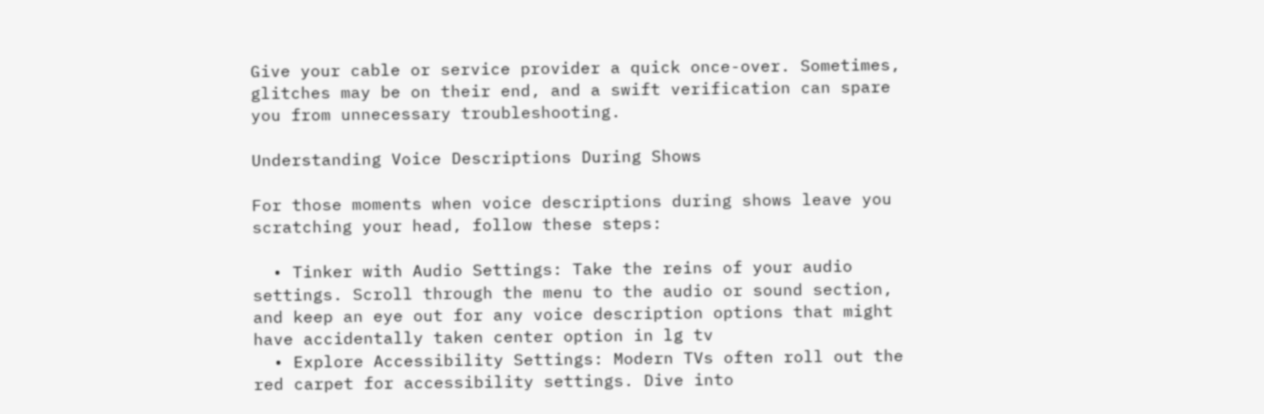Give your cable or service provider a quick once-over. Sometimes, glitches may be on their end, and a swift verification can spare you from unnecessary troubleshooting.

Understanding Voice Descriptions During Shows

For those moments when voice descriptions during shows leave you scratching your head, follow these steps:

  • Tinker with Audio Settings: Take the reins of your audio settings. Scroll through the menu to the audio or sound section, and keep an eye out for any voice description options that might have accidentally taken center option in lg tv
  • Explore Accessibility Settings: Modern TVs often roll out the red carpet for accessibility settings. Dive into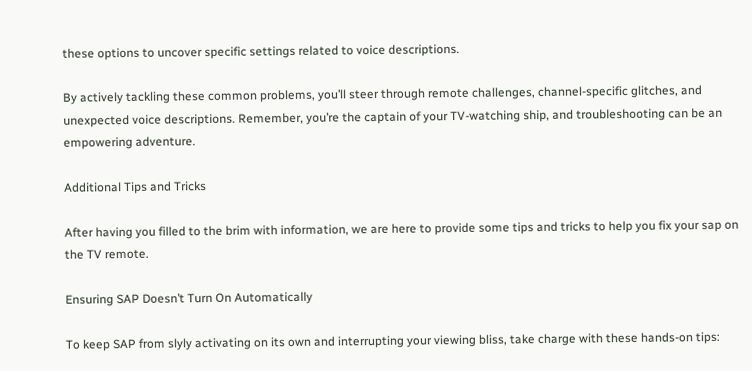these options to uncover specific settings related to voice descriptions.

By actively tackling these common problems, you’ll steer through remote challenges, channel-specific glitches, and unexpected voice descriptions. Remember, you’re the captain of your TV-watching ship, and troubleshooting can be an empowering adventure.

Additional Tips and Tricks

After having you filled to the brim with information, we are here to provide some tips and tricks to help you fix your sap on the TV remote.

Ensuring SAP Doesn’t Turn On Automatically

To keep SAP from slyly activating on its own and interrupting your viewing bliss, take charge with these hands-on tips: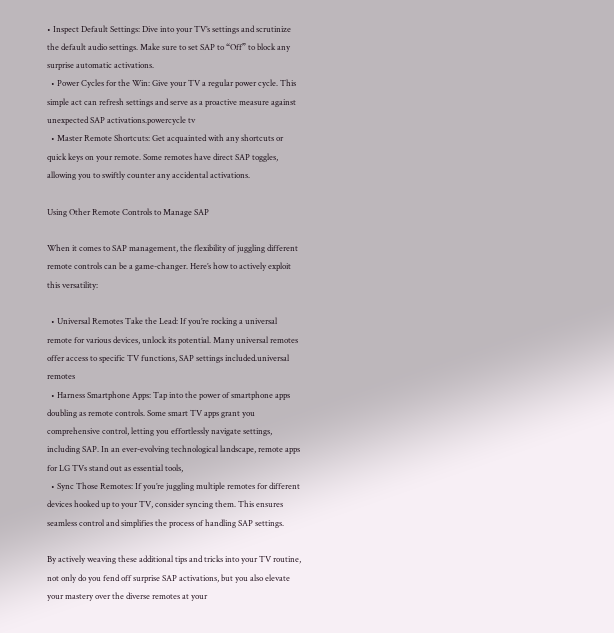• Inspect Default Settings: Dive into your TV’s settings and scrutinize the default audio settings. Make sure to set SAP to “Off” to block any surprise automatic activations.
  • Power Cycles for the Win: Give your TV a regular power cycle. This simple act can refresh settings and serve as a proactive measure against unexpected SAP activations.powercycle tv
  • Master Remote Shortcuts: Get acquainted with any shortcuts or quick keys on your remote. Some remotes have direct SAP toggles, allowing you to swiftly counter any accidental activations.

Using Other Remote Controls to Manage SAP

When it comes to SAP management, the flexibility of juggling different remote controls can be a game-changer. Here’s how to actively exploit this versatility:

  • Universal Remotes Take the Lead: If you’re rocking a universal remote for various devices, unlock its potential. Many universal remotes offer access to specific TV functions, SAP settings included.universal remotes
  • Harness Smartphone Apps: Tap into the power of smartphone apps doubling as remote controls. Some smart TV apps grant you comprehensive control, letting you effortlessly navigate settings, including SAP. In an ever-evolving technological landscape, remote apps for LG TVs stand out as essential tools,
  • Sync Those Remotes: If you’re juggling multiple remotes for different devices hooked up to your TV, consider syncing them. This ensures seamless control and simplifies the process of handling SAP settings.

By actively weaving these additional tips and tricks into your TV routine, not only do you fend off surprise SAP activations, but you also elevate your mastery over the diverse remotes at your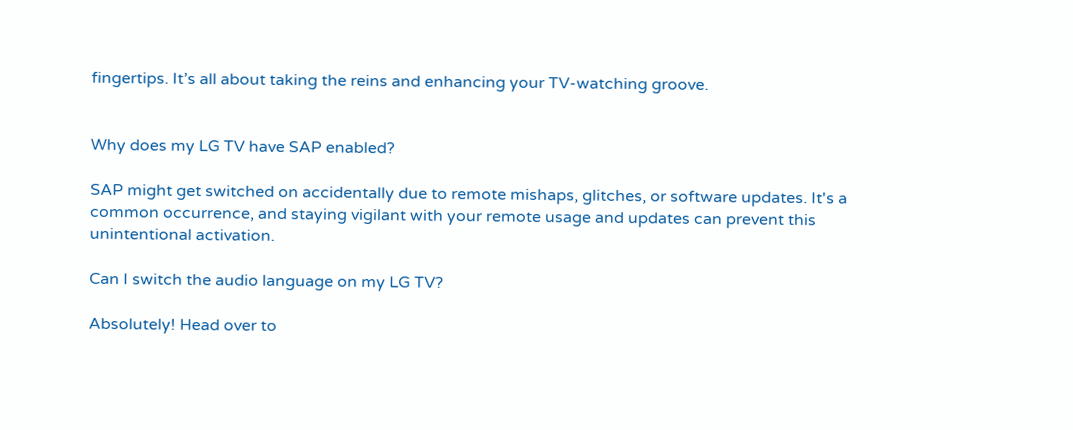fingertips. It’s all about taking the reins and enhancing your TV-watching groove.


Why does my LG TV have SAP enabled?

SAP might get switched on accidentally due to remote mishaps, glitches, or software updates. It's a common occurrence, and staying vigilant with your remote usage and updates can prevent this unintentional activation.

Can I switch the audio language on my LG TV?

Absolutely! Head over to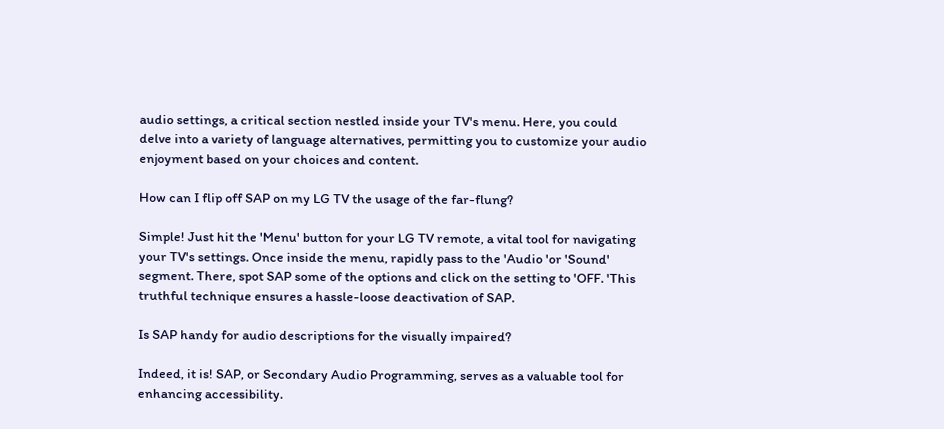audio settings, a critical section nestled inside your TV's menu. Here, you could delve into a variety of language alternatives, permitting you to customize your audio enjoyment based on your choices and content.

How can I flip off SAP on my LG TV the usage of the far-flung?

Simple! Just hit the 'Menu' button for your LG TV remote, a vital tool for navigating your TV's settings. Once inside the menu, rapidly pass to the 'Audio 'or 'Sound' segment. There, spot SAP some of the options and click on the setting to 'OFF. 'This truthful technique ensures a hassle-loose deactivation of SAP.

Is SAP handy for audio descriptions for the visually impaired?

Indeed, it is! SAP, or Secondary Audio Programming, serves as a valuable tool for enhancing accessibility.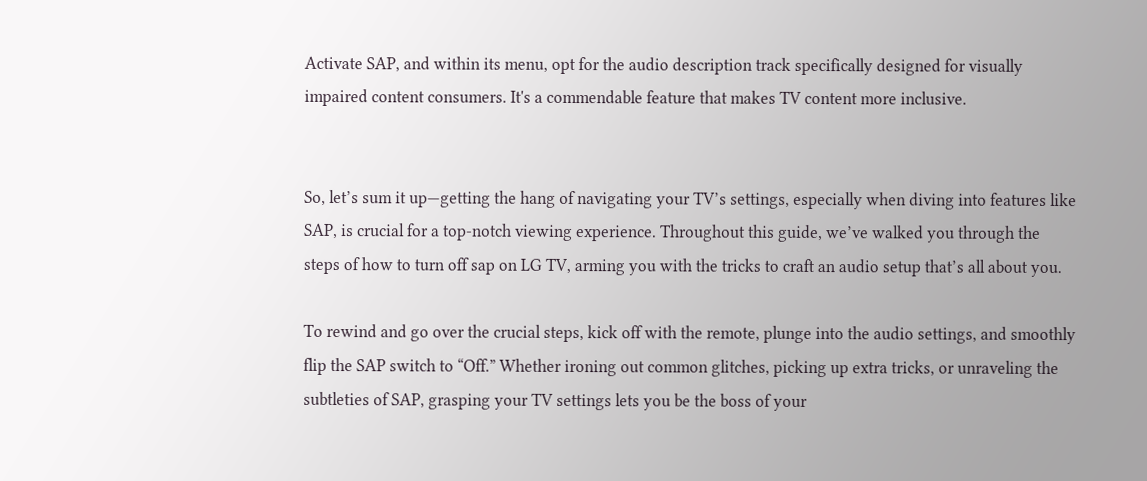Activate SAP, and within its menu, opt for the audio description track specifically designed for visually impaired content consumers. It's a commendable feature that makes TV content more inclusive.


So, let’s sum it up—getting the hang of navigating your TV’s settings, especially when diving into features like SAP, is crucial for a top-notch viewing experience. Throughout this guide, we’ve walked you through the steps of how to turn off sap on LG TV, arming you with the tricks to craft an audio setup that’s all about you.

To rewind and go over the crucial steps, kick off with the remote, plunge into the audio settings, and smoothly flip the SAP switch to “Off.” Whether ironing out common glitches, picking up extra tricks, or unraveling the subtleties of SAP, grasping your TV settings lets you be the boss of your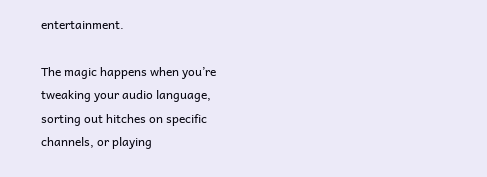entertainment.

The magic happens when you’re tweaking your audio language, sorting out hitches on specific channels, or playing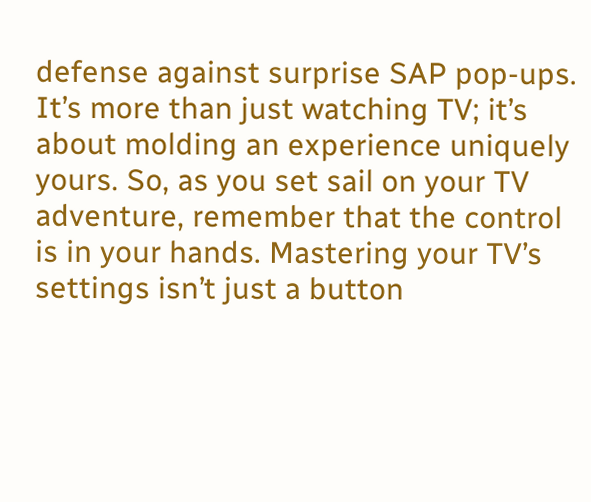defense against surprise SAP pop-ups. It’s more than just watching TV; it’s about molding an experience uniquely yours. So, as you set sail on your TV adventure, remember that the control is in your hands. Mastering your TV’s settings isn’t just a button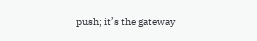push; it’s the gateway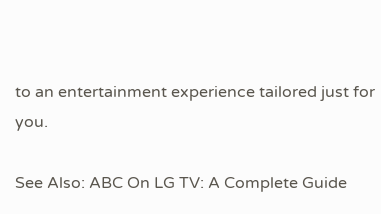to an entertainment experience tailored just for you.

See Also: ABC On LG TV: A Complete Guide